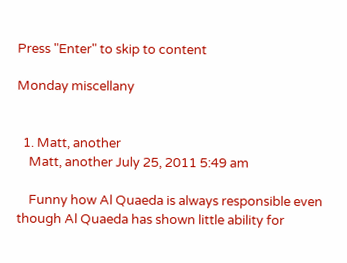Press "Enter" to skip to content

Monday miscellany


  1. Matt, another
    Matt, another July 25, 2011 5:49 am

    Funny how Al Quaeda is always responsible even though Al Quaeda has shown little ability for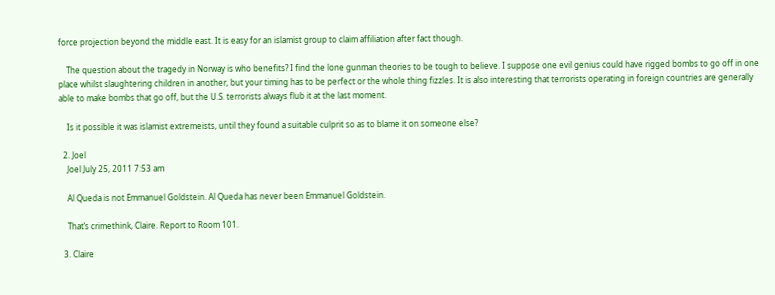force projection beyond the middle east. It is easy for an islamist group to claim affiliation after fact though.

    The question about the tragedy in Norway is who benefits? I find the lone gunman theories to be tough to believe. I suppose one evil genius could have rigged bombs to go off in one place whilst slaughtering children in another, but your timing has to be perfect or the whole thing fizzles. It is also interesting that terrorists operating in foreign countries are generally able to make bombs that go off, but the U.S. terrorists always flub it at the last moment.

    Is it possible it was islamist extremeists, until they found a suitable culprit so as to blame it on someone else?

  2. Joel
    Joel July 25, 2011 7:53 am

    Al Queda is not Emmanuel Goldstein. Al Queda has never been Emmanuel Goldstein.

    That’s crimethink, Claire. Report to Room 101.

  3. Claire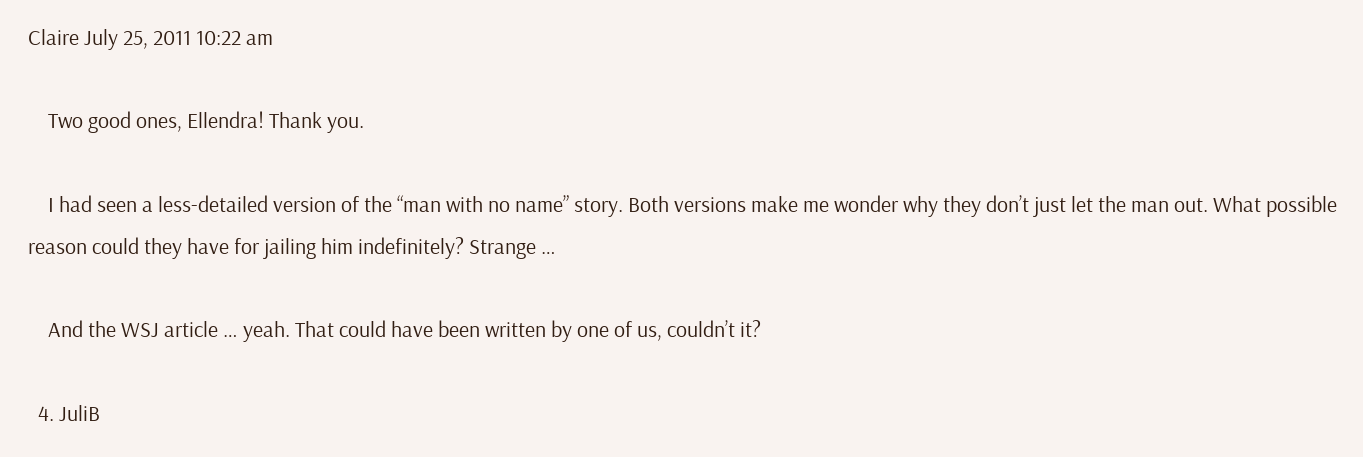Claire July 25, 2011 10:22 am

    Two good ones, Ellendra! Thank you.

    I had seen a less-detailed version of the “man with no name” story. Both versions make me wonder why they don’t just let the man out. What possible reason could they have for jailing him indefinitely? Strange …

    And the WSJ article … yeah. That could have been written by one of us, couldn’t it?

  4. JuliB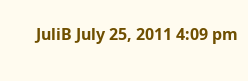JuliB July 25, 2011 4:09 pm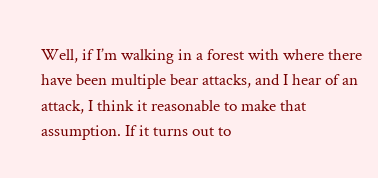Well, if I’m walking in a forest with where there have been multiple bear attacks, and I hear of an attack, I think it reasonable to make that assumption. If it turns out to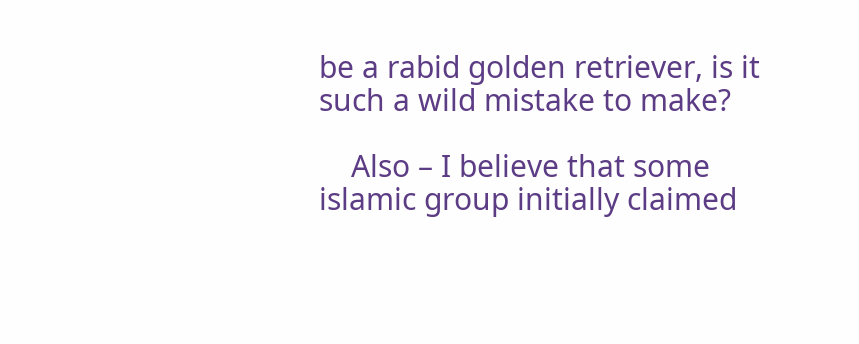be a rabid golden retriever, is it such a wild mistake to make?

    Also – I believe that some islamic group initially claimed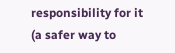responsibility for it (a safer way to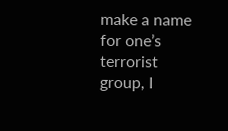make a name for one’s terrorist group, I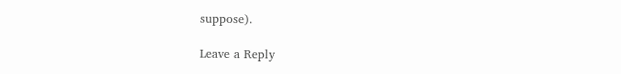suppose).

Leave a Reply